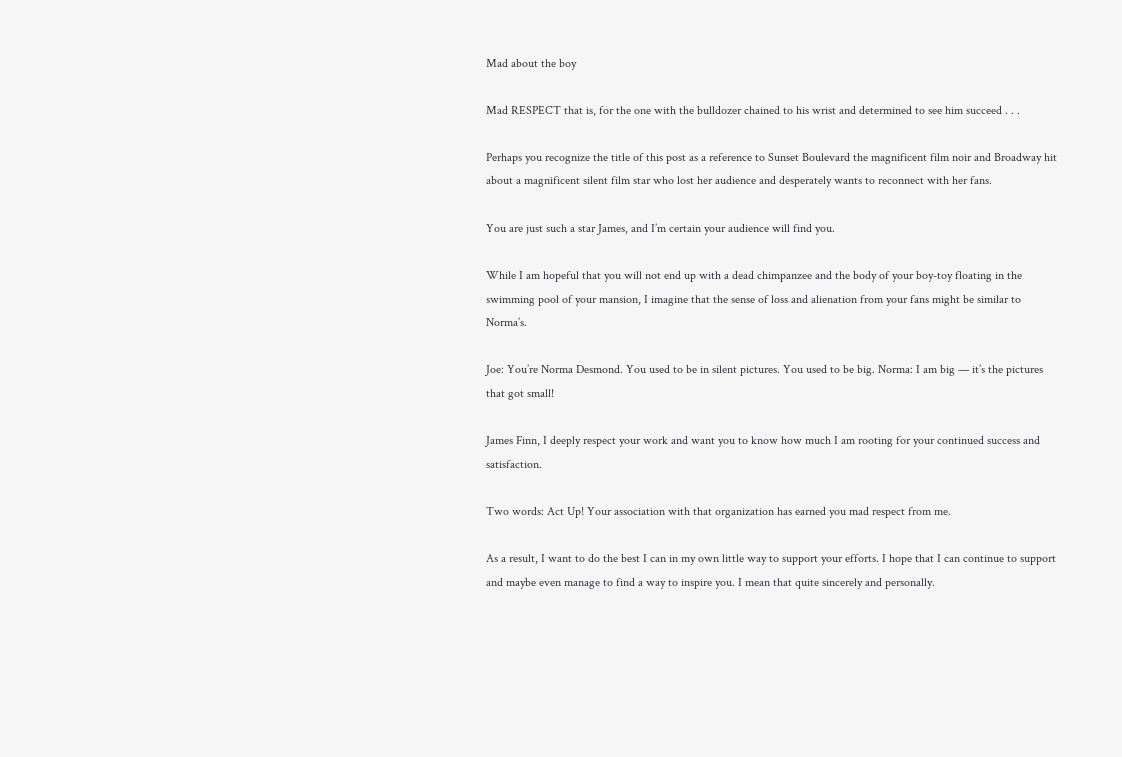Mad about the boy

Mad RESPECT that is, for the one with the bulldozer chained to his wrist and determined to see him succeed . . .

Perhaps you recognize the title of this post as a reference to Sunset Boulevard the magnificent film noir and Broadway hit about a magnificent silent film star who lost her audience and desperately wants to reconnect with her fans.

You are just such a star James, and I’m certain your audience will find you.

While I am hopeful that you will not end up with a dead chimpanzee and the body of your boy-toy floating in the swimming pool of your mansion, I imagine that the sense of loss and alienation from your fans might be similar to Norma’s.

Joe: You’re Norma Desmond. You used to be in silent pictures. You used to be big. Norma: I am big — it’s the pictures that got small!

James Finn, I deeply respect your work and want you to know how much I am rooting for your continued success and satisfaction.

Two words: Act Up! Your association with that organization has earned you mad respect from me.

As a result, I want to do the best I can in my own little way to support your efforts. I hope that I can continue to support and maybe even manage to find a way to inspire you. I mean that quite sincerely and personally.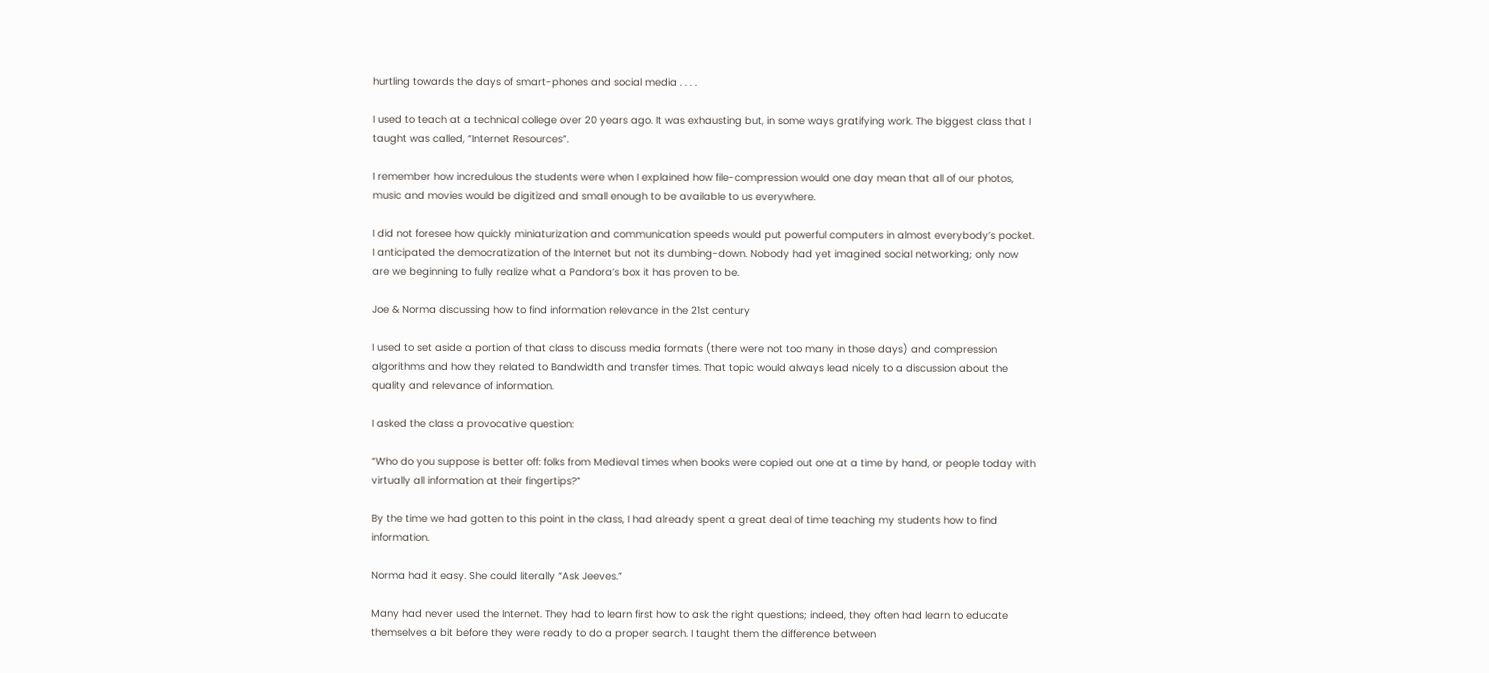hurtling towards the days of smart-phones and social media . . . .

I used to teach at a technical college over 20 years ago. It was exhausting but, in some ways gratifying work. The biggest class that I taught was called, “Internet Resources”.

I remember how incredulous the students were when I explained how file-compression would one day mean that all of our photos, music and movies would be digitized and small enough to be available to us everywhere.

I did not foresee how quickly miniaturization and communication speeds would put powerful computers in almost everybody’s pocket. I anticipated the democratization of the Internet but not its dumbing-down. Nobody had yet imagined social networking; only now are we beginning to fully realize what a Pandora’s box it has proven to be.

Joe & Norma discussing how to find information relevance in the 21st century

I used to set aside a portion of that class to discuss media formats (there were not too many in those days) and compression algorithms and how they related to Bandwidth and transfer times. That topic would always lead nicely to a discussion about the quality and relevance of information.

I asked the class a provocative question:

“Who do you suppose is better off: folks from Medieval times when books were copied out one at a time by hand, or people today with virtually all information at their fingertips?”

By the time we had gotten to this point in the class, I had already spent a great deal of time teaching my students how to find information.

Norma had it easy. She could literally “Ask Jeeves.”

Many had never used the Internet. They had to learn first how to ask the right questions; indeed, they often had learn to educate themselves a bit before they were ready to do a proper search. I taught them the difference between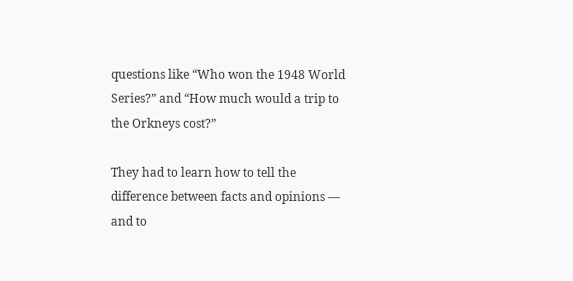questions like “Who won the 1948 World Series?” and “How much would a trip to the Orkneys cost?”

They had to learn how to tell the difference between facts and opinions — and to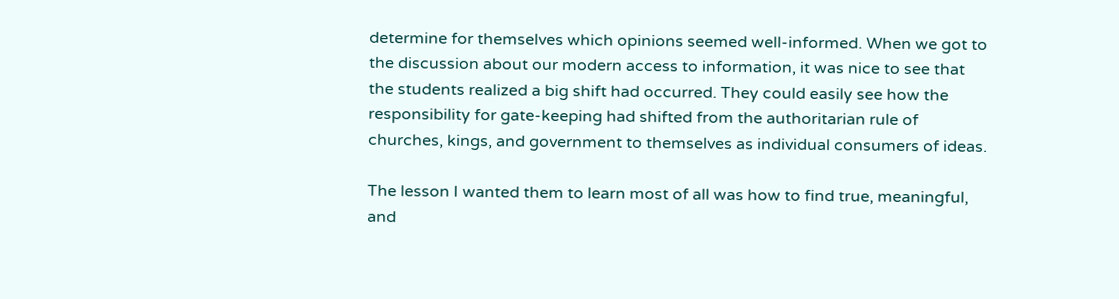determine for themselves which opinions seemed well-informed. When we got to the discussion about our modern access to information, it was nice to see that the students realized a big shift had occurred. They could easily see how the responsibility for gate-keeping had shifted from the authoritarian rule of churches, kings, and government to themselves as individual consumers of ideas.

The lesson I wanted them to learn most of all was how to find true, meaningful, and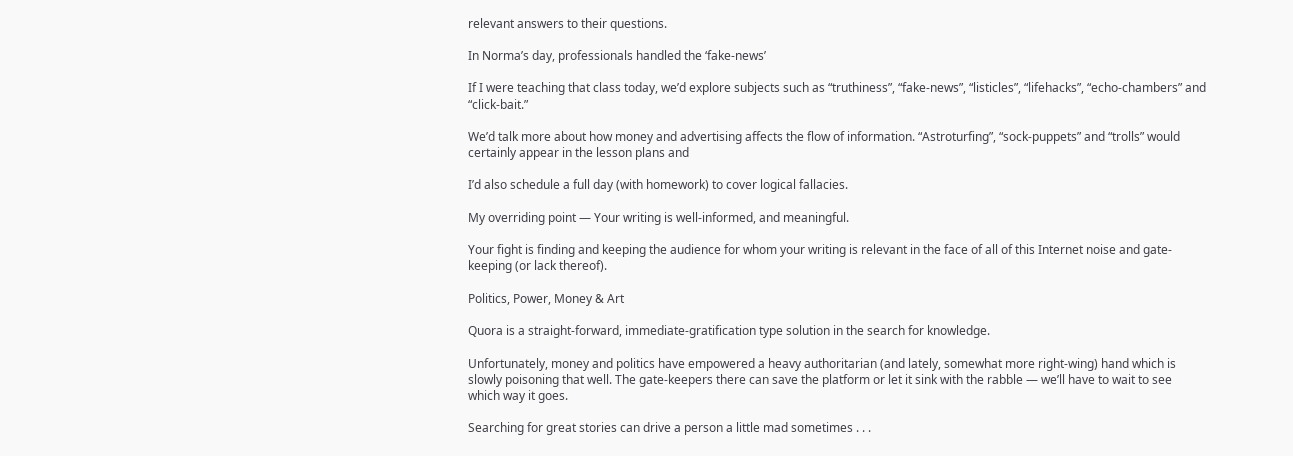relevant answers to their questions.

In Norma’s day, professionals handled the ‘fake-news’

If I were teaching that class today, we’d explore subjects such as “truthiness”, “fake-news”, “listicles”, “lifehacks”, “echo-chambers” and “click-bait.”

We’d talk more about how money and advertising affects the flow of information. “Astroturfing”, “sock-puppets” and “trolls” would certainly appear in the lesson plans and

I’d also schedule a full day (with homework) to cover logical fallacies.

My overriding point — Your writing is well-informed, and meaningful.

Your fight is finding and keeping the audience for whom your writing is relevant in the face of all of this Internet noise and gate-keeping (or lack thereof).

Politics, Power, Money & Art

Quora is a straight-forward, immediate-gratification type solution in the search for knowledge.

Unfortunately, money and politics have empowered a heavy authoritarian (and lately, somewhat more right-wing) hand which is slowly poisoning that well. The gate-keepers there can save the platform or let it sink with the rabble — we’ll have to wait to see which way it goes.

Searching for great stories can drive a person a little mad sometimes . . .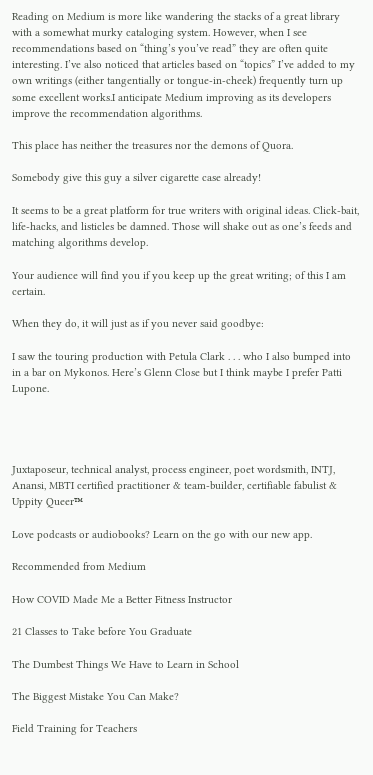Reading on Medium is more like wandering the stacks of a great library with a somewhat murky cataloging system. However, when I see recommendations based on “thing’s you’ve read” they are often quite interesting. I’ve also noticed that articles based on “topics” I’ve added to my own writings (either tangentially or tongue-in-cheek) frequently turn up some excellent works.I anticipate Medium improving as its developers improve the recommendation algorithms.

This place has neither the treasures nor the demons of Quora.

Somebody give this guy a silver cigarette case already!

It seems to be a great platform for true writers with original ideas. Click-bait, life-hacks, and listicles be damned. Those will shake out as one’s feeds and matching algorithms develop.

Your audience will find you if you keep up the great writing; of this I am certain.

When they do, it will just as if you never said goodbye:

I saw the touring production with Petula Clark . . . who I also bumped into in a bar on Mykonos. Here’s Glenn Close but I think maybe I prefer Patti Lupone.




Juxtaposeur, technical analyst, process engineer, poet wordsmith, INTJ, Anansi, MBTI certified practitioner & team-builder, certifiable fabulist & Uppity Queer™

Love podcasts or audiobooks? Learn on the go with our new app.

Recommended from Medium

How COVID Made Me a Better Fitness Instructor

21 Classes to Take before You Graduate

The Dumbest Things We Have to Learn in School

The Biggest Mistake You Can Make?

Field Training for Teachers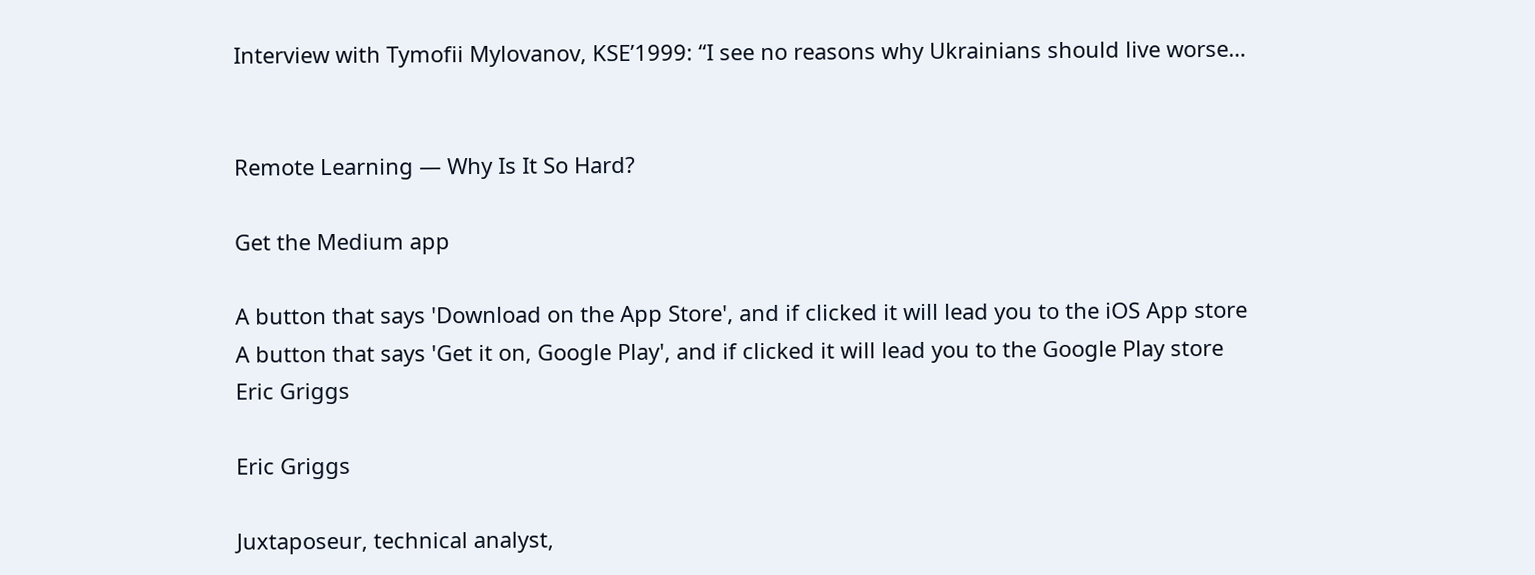Interview with Tymofii Mylovanov, KSE’1999: “I see no reasons why Ukrainians should live worse…


Remote Learning — Why Is It So Hard?

Get the Medium app

A button that says 'Download on the App Store', and if clicked it will lead you to the iOS App store
A button that says 'Get it on, Google Play', and if clicked it will lead you to the Google Play store
Eric Griggs

Eric Griggs

Juxtaposeur, technical analyst,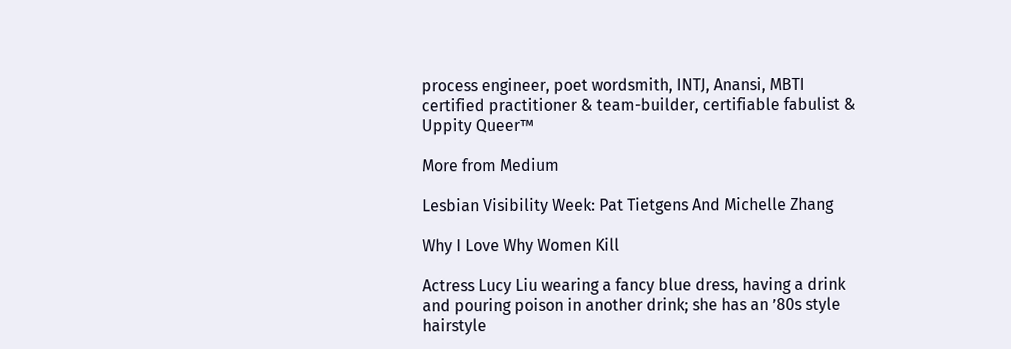process engineer, poet wordsmith, INTJ, Anansi, MBTI certified practitioner & team-builder, certifiable fabulist & Uppity Queer™

More from Medium

Lesbian Visibility Week: Pat Tietgens And Michelle Zhang

Why I Love Why Women Kill

Actress Lucy Liu wearing a fancy blue dress, having a drink and pouring poison in another drink; she has an ’80s style hairstyle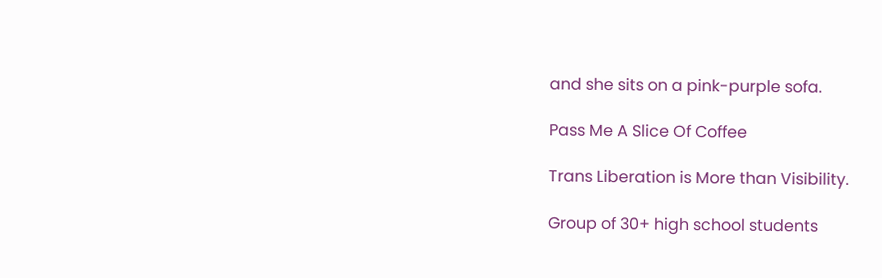and she sits on a pink-purple sofa.

Pass Me A Slice Of Coffee

Trans Liberation is More than Visibility.

Group of 30+ high school students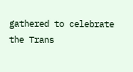gathered to celebrate the Trans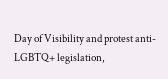Day of Visibility and protest anti-LGBTQ+ legislation,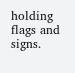holding flags and signs.